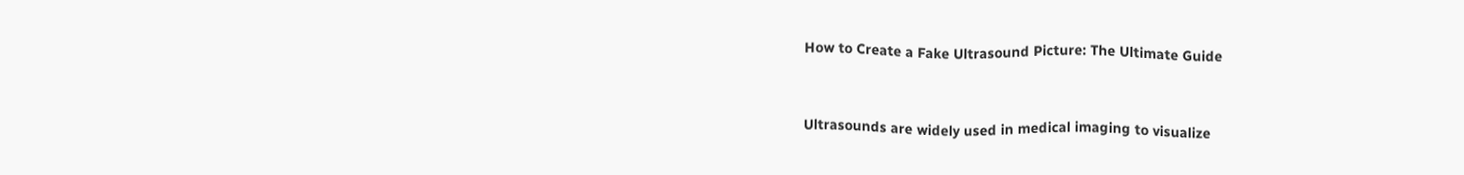How to Create a Fake Ultrasound Picture: The Ultimate Guide


Ultrasounds are widely used in medical imaging to visualize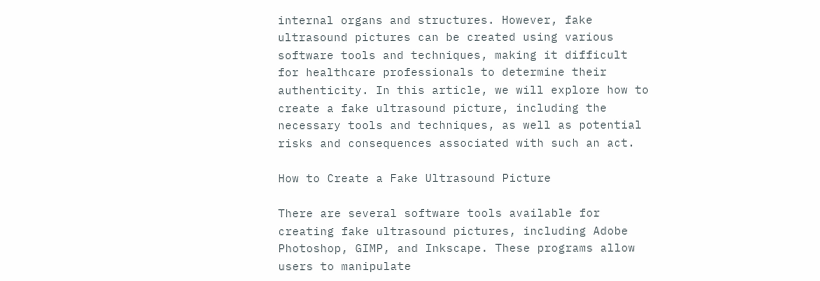internal organs and structures. However, fake ultrasound pictures can be created using various software tools and techniques, making it difficult for healthcare professionals to determine their authenticity. In this article, we will explore how to create a fake ultrasound picture, including the necessary tools and techniques, as well as potential risks and consequences associated with such an act.

How to Create a Fake Ultrasound Picture

There are several software tools available for creating fake ultrasound pictures, including Adobe Photoshop, GIMP, and Inkscape. These programs allow users to manipulate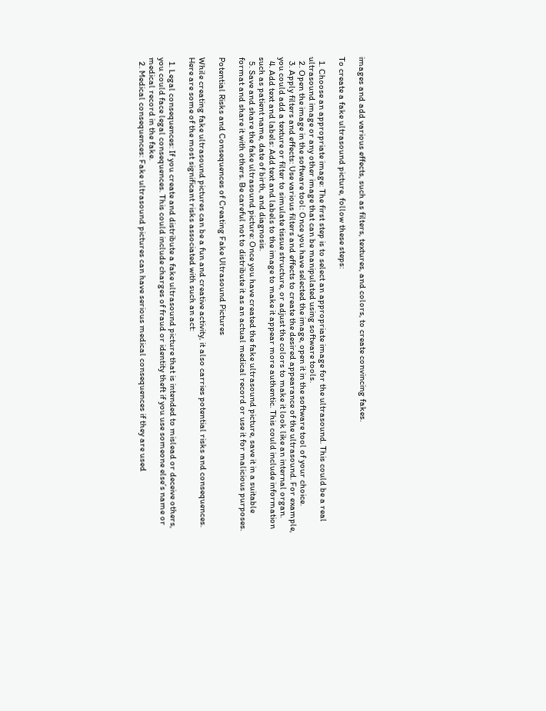images and add various effects, such as filters, textures, and colors, to create convincing fakes.

To create a fake ultrasound picture, follow these steps:

  1. Choose an appropriate image: The first step is to select an appropriate image for the ultrasound. This could be a real ultrasound image or any other image that can be manipulated using software tools.
  2. Open the image in the software tool: Once you have selected the image, open it in the software tool of your choice.
  3. Apply filters and effects: Use various filters and effects to create the desired appearance of the ultrasound. For example, you could add a texture or filter to simulate tissue structure, or adjust the colors to make it look like an internal organ.
  4. Add text and labels: Add text and labels to the image to make it appear more authentic. This could include information such as patient name, date of birth, and diagnosis.
  5. Save and share the fake ultrasound picture: Once you have created the fake ultrasound picture, save it in a suitable format and share it with others. Be careful not to distribute it as an actual medical record or use it for malicious purposes.

Potential Risks and Consequences of Creating Fake Ultrasound Pictures

While creating fake ultrasound pictures can be a fun and creative activity, it also carries potential risks and consequences. Here are some of the most significant risks associated with such an act:

  1. Legal consequences: If you create and distribute a fake ultrasound picture that is intended to mislead or deceive others, you could face legal consequences. This could include charges of fraud or identity theft if you use someone else’s name or medical record in the fake.
  2. Medical consequences: Fake ultrasound pictures can have serious medical consequences if they are used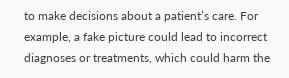to make decisions about a patient’s care. For example, a fake picture could lead to incorrect diagnoses or treatments, which could harm the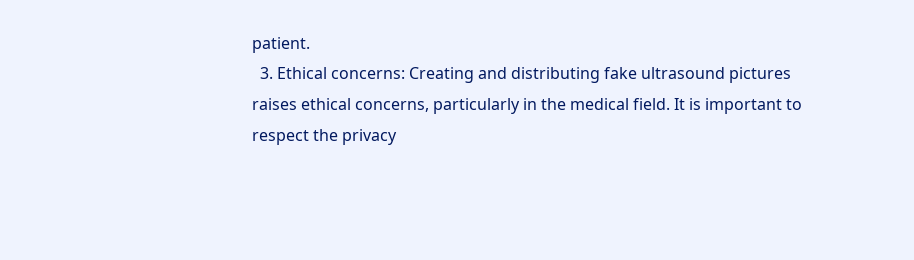patient.
  3. Ethical concerns: Creating and distributing fake ultrasound pictures raises ethical concerns, particularly in the medical field. It is important to respect the privacy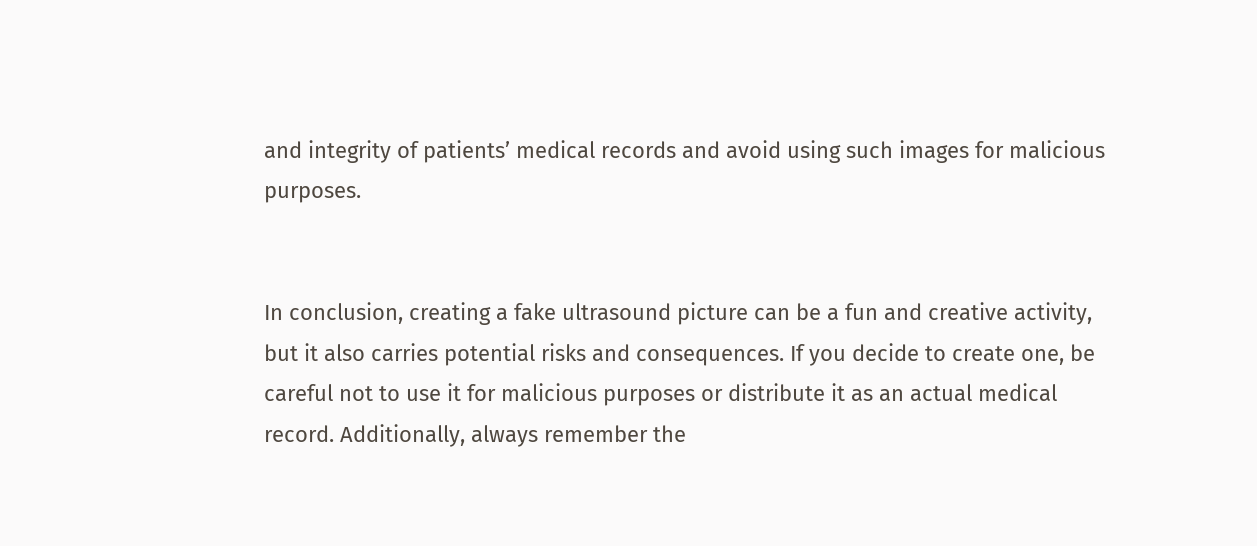and integrity of patients’ medical records and avoid using such images for malicious purposes.


In conclusion, creating a fake ultrasound picture can be a fun and creative activity, but it also carries potential risks and consequences. If you decide to create one, be careful not to use it for malicious purposes or distribute it as an actual medical record. Additionally, always remember the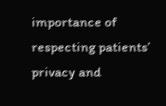importance of respecting patients’ privacy and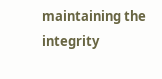maintaining the integrity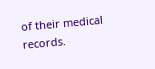of their medical records.